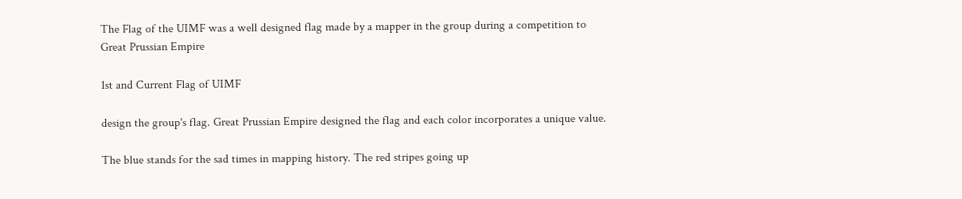The Flag of the UIMF was a well designed flag made by a mapper in the group during a competition to
Great Prussian Empire

1st and Current Flag of UIMF

design the group's flag. Great Prussian Empire designed the flag and each color incorporates a unique value.

The blue stands for the sad times in mapping history. The red stripes going up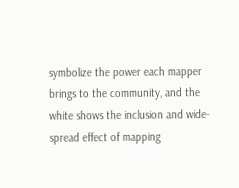symbolize the power each mapper brings to the community, and the white shows the inclusion and wide-spread effect of mapping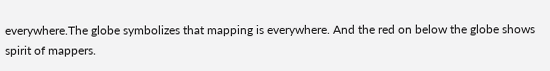everywhere.The globe symbolizes that mapping is everywhere. And the red on below the globe shows spirit of mappers.